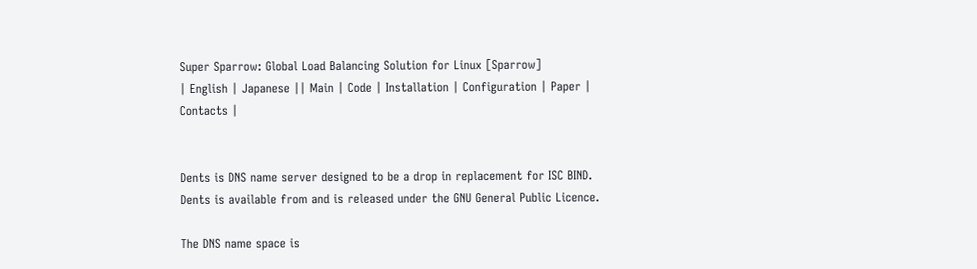Super Sparrow: Global Load Balancing Solution for Linux [Sparrow]
| English | Japanese || Main | Code | Installation | Configuration | Paper | Contacts |


Dents is DNS name server designed to be a drop in replacement for ISC BIND. Dents is available from and is released under the GNU General Public Licence.

The DNS name space is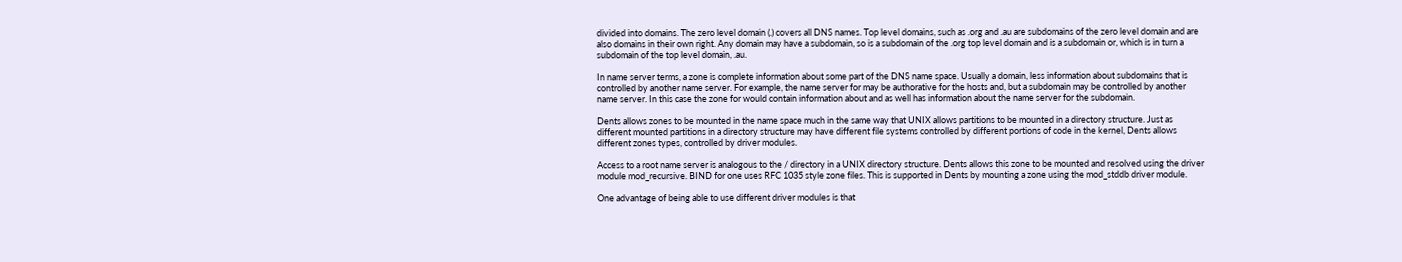divided into domains. The zero level domain (.) covers all DNS names. Top level domains, such as .org and .au are subdomains of the zero level domain and are also domains in their own right. Any domain may have a subdomain, so is a subdomain of the .org top level domain and is a subdomain or, which is in turn a subdomain of the top level domain, .au.

In name server terms, a zone is complete information about some part of the DNS name space. Usually a domain, less information about subdomains that is controlled by another name server. For example, the name server for may be authorative for the hosts and, but a subdomain may be controlled by another name server. In this case the zone for would contain information about and as well has information about the name server for the subdomain.

Dents allows zones to be mounted in the name space much in the same way that UNIX allows partitions to be mounted in a directory structure. Just as different mounted partitions in a directory structure may have different file systems controlled by different portions of code in the kernel, Dents allows different zones types, controlled by driver modules.

Access to a root name server is analogous to the / directory in a UNIX directory structure. Dents allows this zone to be mounted and resolved using the driver module mod_recursive. BIND for one uses RFC 1035 style zone files. This is supported in Dents by mounting a zone using the mod_stddb driver module.

One advantage of being able to use different driver modules is that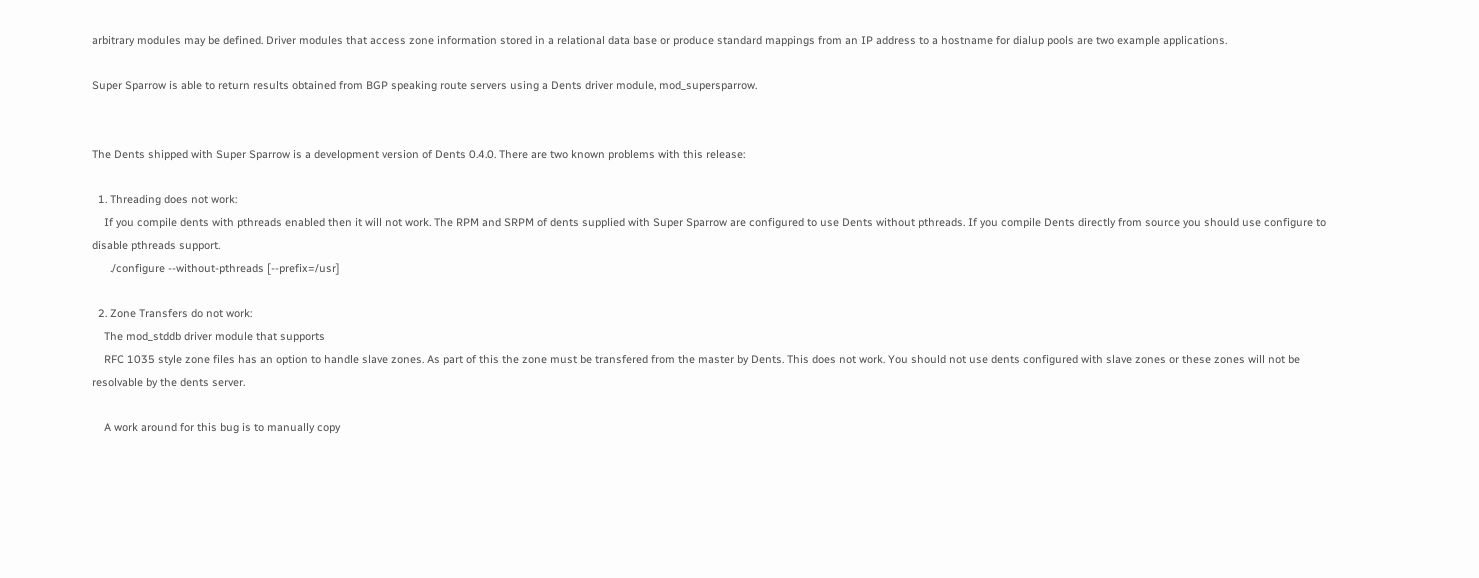arbitrary modules may be defined. Driver modules that access zone information stored in a relational data base or produce standard mappings from an IP address to a hostname for dialup pools are two example applications.

Super Sparrow is able to return results obtained from BGP speaking route servers using a Dents driver module, mod_supersparrow.


The Dents shipped with Super Sparrow is a development version of Dents 0.4.0. There are two known problems with this release:

  1. Threading does not work:
    If you compile dents with pthreads enabled then it will not work. The RPM and SRPM of dents supplied with Super Sparrow are configured to use Dents without pthreads. If you compile Dents directly from source you should use configure to disable pthreads support.
      ./configure --without-pthreads [--prefix=/usr]

  2. Zone Transfers do not work:
    The mod_stddb driver module that supports
    RFC 1035 style zone files has an option to handle slave zones. As part of this the zone must be transfered from the master by Dents. This does not work. You should not use dents configured with slave zones or these zones will not be resolvable by the dents server.

    A work around for this bug is to manually copy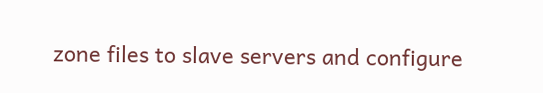zone files to slave servers and configure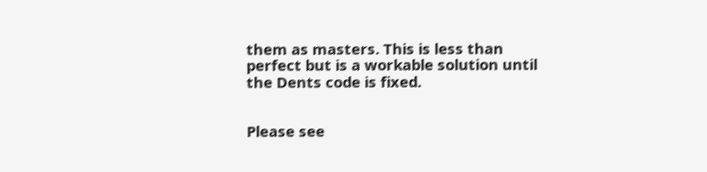them as masters. This is less than perfect but is a workable solution until the Dents code is fixed.


Please see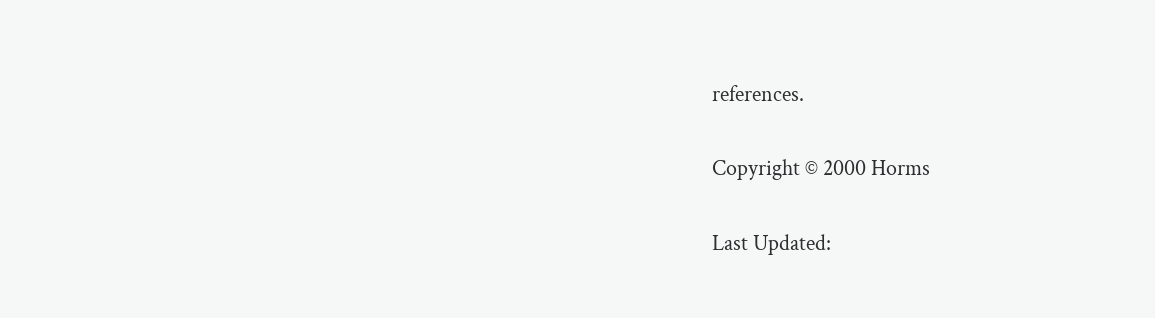references.

Copyright © 2000 Horms

Last Updated: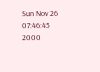Sun Nov 26 07:46:45 2000